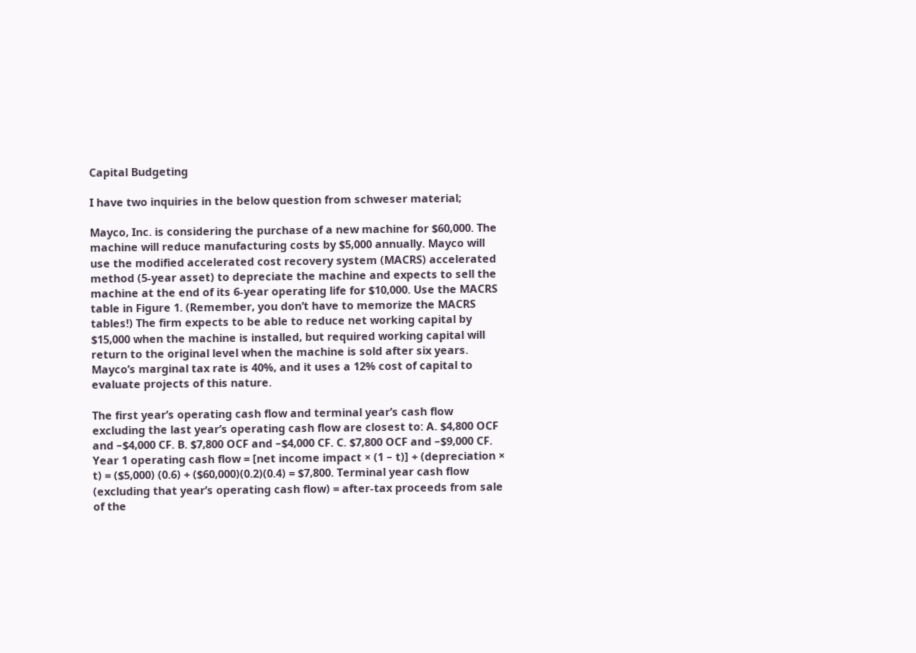Capital Budgeting

I have two inquiries in the below question from schweser material;

Mayco, Inc. is considering the purchase of a new machine for $60,000. The machine will reduce manufacturing costs by $5,000 annually. Mayco will use the modified accelerated cost recovery system (MACRS) accelerated method (5-year asset) to depreciate the machine and expects to sell the machine at the end of its 6-year operating life for $10,000. Use the MACRS table in Figure 1. (Remember, you don’t have to memorize the MACRS tables!) The firm expects to be able to reduce net working capital by $15,000 when the machine is installed, but required working capital will return to the original level when the machine is sold after six years. Mayco’s marginal tax rate is 40%, and it uses a 12% cost of capital to evaluate projects of this nature.

The first year’s operating cash flow and terminal year’s cash flow excluding the last year’s operating cash flow are closest to: A. $4,800 OCF and –$4,000 CF. B. $7,800 OCF and –$4,000 CF. C. $7,800 OCF and –$9,000 CF. Year 1 operating cash flow = [net income impact × (1 – t)] + (depreciation × t) = ($5,000) (0.6) + ($60,000)(0.2)(0.4) = $7,800. Terminal year cash flow (excluding that year’s operating cash flow) = after-tax proceeds from sale of the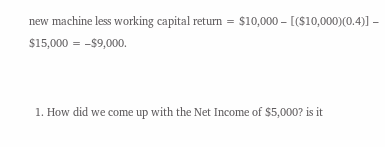new machine less working capital return = $10,000 – [($10,000)(0.4)] – $15,000 = –$9,000.


  1. How did we come up with the Net Income of $5,000? is it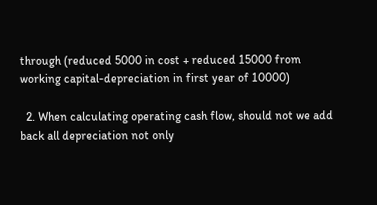through (reduced 5000 in cost + reduced 15000 from working capital-depreciation in first year of 10000)

  2. When calculating operating cash flow, should not we add back all depreciation not only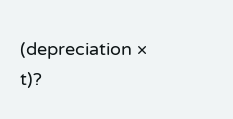(depreciation × t)?